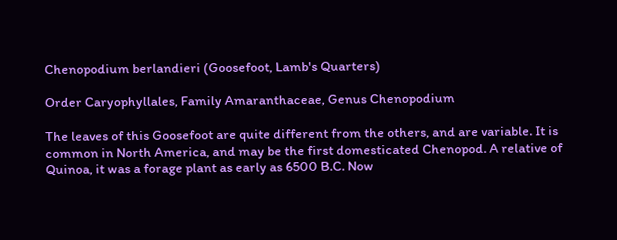Chenopodium berlandieri (Goosefoot, Lamb's Quarters)

Order Caryophyllales, Family Amaranthaceae, Genus Chenopodium

The leaves of this Goosefoot are quite different from the others, and are variable. It is common in North America, and may be the first domesticated Chenopod. A relative of Quinoa, it was a forage plant as early as 6500 B.C. Now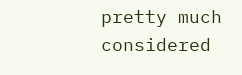pretty much considered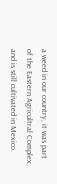a weed in our country, it was part of the Eastern Agricultral Complex, and is still cultivated in Mexico.